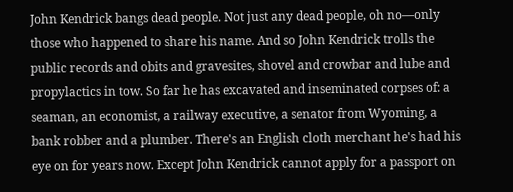John Kendrick bangs dead people. Not just any dead people, oh no—only those who happened to share his name. And so John Kendrick trolls the public records and obits and gravesites, shovel and crowbar and lube and propylactics in tow. So far he has excavated and inseminated corpses of: a seaman, an economist, a railway executive, a senator from Wyoming, a bank robber and a plumber. There's an English cloth merchant he's had his eye on for years now. Except John Kendrick cannot apply for a passport on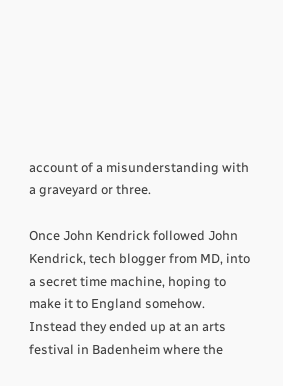account of a misunderstanding with a graveyard or three.

Once John Kendrick followed John Kendrick, tech blogger from MD, into a secret time machine, hoping to make it to England somehow. Instead they ended up at an arts festival in Badenheim where the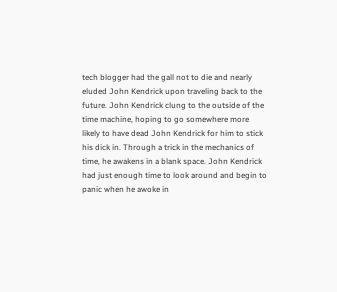tech blogger had the gall not to die and nearly eluded John Kendrick upon traveling back to the future. John Kendrick clung to the outside of the time machine, hoping to go somewhere more likely to have dead John Kendrick for him to stick his dick in. Through a trick in the mechanics of time, he awakens in a blank space. John Kendrick had just enough time to look around and begin to panic when he awoke in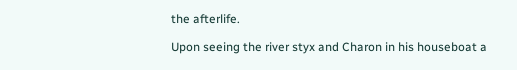the afterlife.

Upon seeing the river styx and Charon in his houseboat a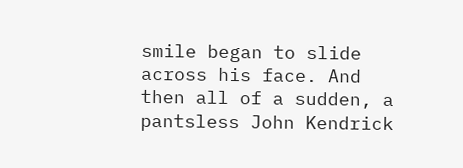smile began to slide across his face. And then all of a sudden, a pantsless John Kendrick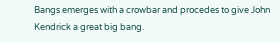Bangs emerges with a crowbar and procedes to give John Kendrick a great big bang.